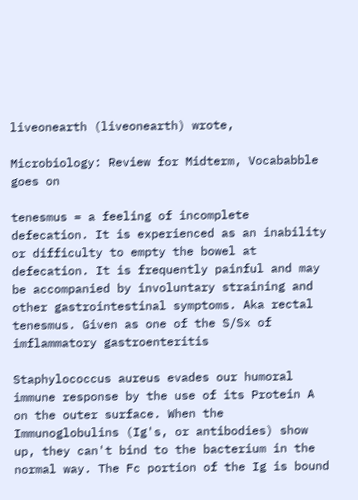liveonearth (liveonearth) wrote,

Microbiology: Review for Midterm, Vocababble goes on

tenesmus = a feeling of incomplete defecation. It is experienced as an inability or difficulty to empty the bowel at defecation. It is frequently painful and may be accompanied by involuntary straining and other gastrointestinal symptoms. Aka rectal tenesmus. Given as one of the S/Sx of imflammatory gastroenteritis

Staphylococcus aureus evades our humoral immune response by the use of its Protein A on the outer surface. When the Immunoglobulins (Ig's, or antibodies) show up, they can't bind to the bacterium in the normal way. The Fc portion of the Ig is bound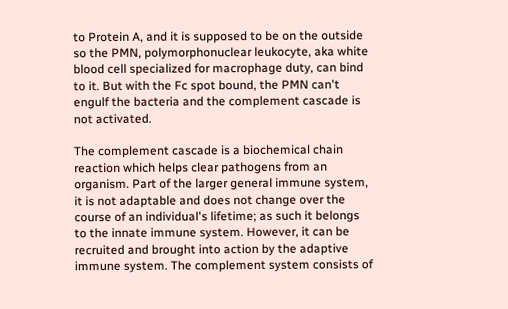to Protein A, and it is supposed to be on the outside so the PMN, polymorphonuclear leukocyte, aka white blood cell specialized for macrophage duty, can bind to it. But with the Fc spot bound, the PMN can't engulf the bacteria and the complement cascade is not activated.

The complement cascade is a biochemical chain reaction which helps clear pathogens from an organism. Part of the larger general immune system, it is not adaptable and does not change over the course of an individual's lifetime; as such it belongs to the innate immune system. However, it can be recruited and brought into action by the adaptive immune system. The complement system consists of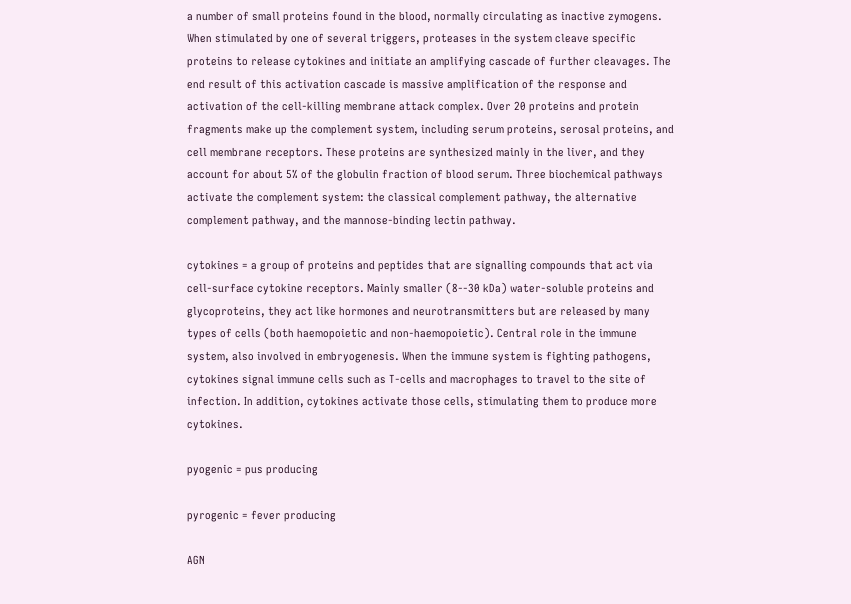a number of small proteins found in the blood, normally circulating as inactive zymogens. When stimulated by one of several triggers, proteases in the system cleave specific proteins to release cytokines and initiate an amplifying cascade of further cleavages. The end result of this activation cascade is massive amplification of the response and activation of the cell-killing membrane attack complex. Over 20 proteins and protein fragments make up the complement system, including serum proteins, serosal proteins, and cell membrane receptors. These proteins are synthesized mainly in the liver, and they account for about 5% of the globulin fraction of blood serum. Three biochemical pathways activate the complement system: the classical complement pathway, the alternative complement pathway, and the mannose-binding lectin pathway.

cytokines = a group of proteins and peptides that are signalling compounds that act via cell-surface cytokine receptors. Mainly smaller (8--30 kDa) water-soluble proteins and glycoproteins, they act like hormones and neurotransmitters but are released by many types of cells (both haemopoietic and non-haemopoietic). Central role in the immune system, also involved in embryogenesis. When the immune system is fighting pathogens, cytokines signal immune cells such as T-cells and macrophages to travel to the site of infection. In addition, cytokines activate those cells, stimulating them to produce more cytokines.

pyogenic = pus producing

pyrogenic = fever producing

AGN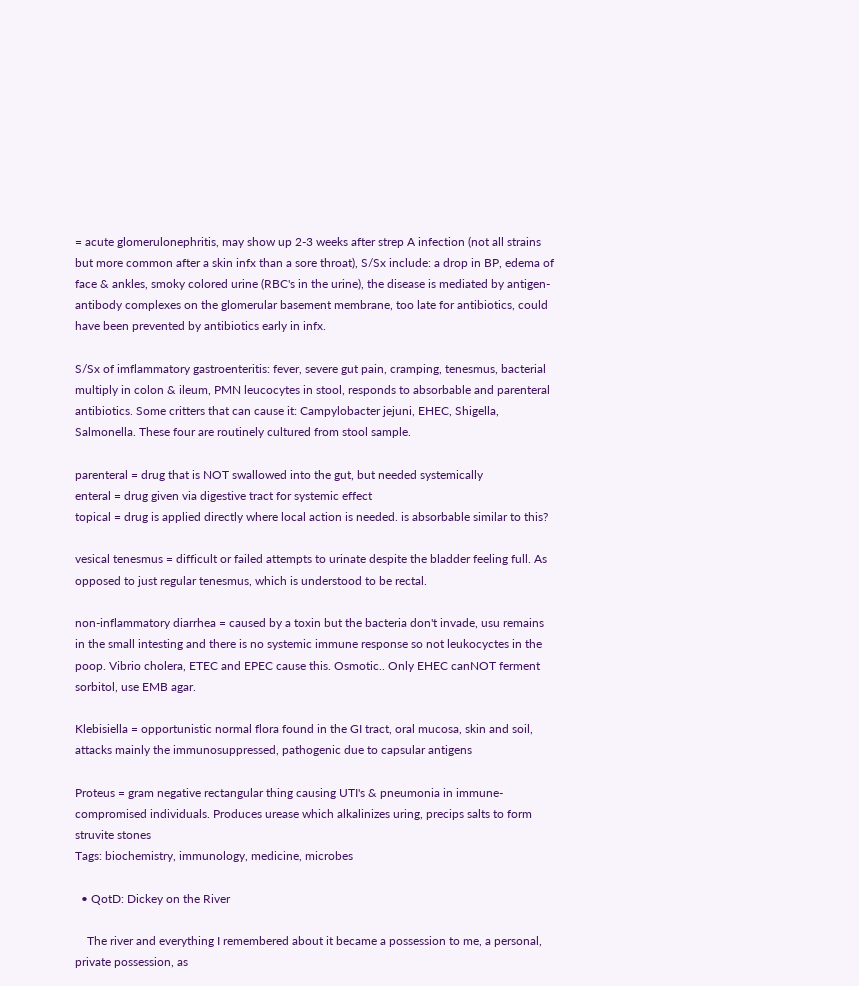= acute glomerulonephritis, may show up 2-3 weeks after strep A infection (not all strains but more common after a skin infx than a sore throat), S/Sx include: a drop in BP, edema of face & ankles, smoky colored urine (RBC's in the urine), the disease is mediated by antigen-antibody complexes on the glomerular basement membrane, too late for antibiotics, could have been prevented by antibiotics early in infx.

S/Sx of imflammatory gastroenteritis: fever, severe gut pain, cramping, tenesmus, bacterial multiply in colon & ileum, PMN leucocytes in stool, responds to absorbable and parenteral antibiotics. Some critters that can cause it: Campylobacter jejuni, EHEC, Shigella, Salmonella. These four are routinely cultured from stool sample.

parenteral = drug that is NOT swallowed into the gut, but needed systemically
enteral = drug given via digestive tract for systemic effect
topical = drug is applied directly where local action is needed. is absorbable similar to this?

vesical tenesmus = difficult or failed attempts to urinate despite the bladder feeling full. As opposed to just regular tenesmus, which is understood to be rectal.

non-inflammatory diarrhea = caused by a toxin but the bacteria don't invade, usu remains in the small intesting and there is no systemic immune response so not leukocyctes in the poop. Vibrio cholera, ETEC and EPEC cause this. Osmotic.. Only EHEC canNOT ferment sorbitol, use EMB agar.

Klebisiella = opportunistic normal flora found in the GI tract, oral mucosa, skin and soil, attacks mainly the immunosuppressed, pathogenic due to capsular antigens

Proteus = gram negative rectangular thing causing UTI's & pneumonia in immune-compromised individuals. Produces urease which alkalinizes uring, precips salts to form struvite stones
Tags: biochemistry, immunology, medicine, microbes

  • QotD: Dickey on the River

    The river and everything I remembered about it became a possession to me, a personal, private possession, as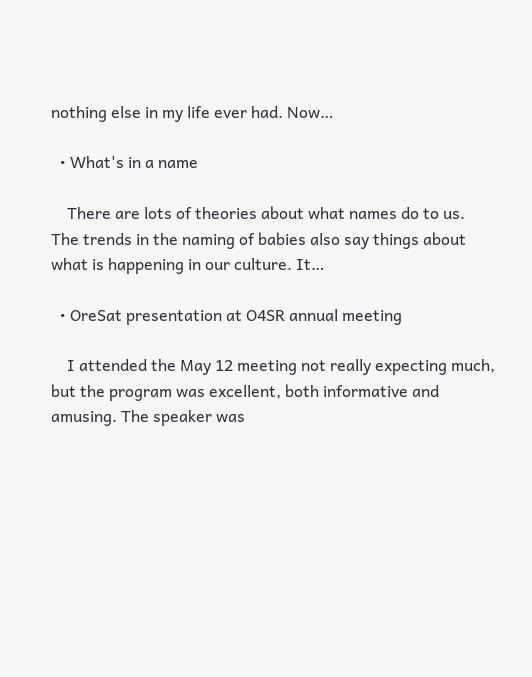nothing else in my life ever had. Now…

  • What's in a name

    There are lots of theories about what names do to us. The trends in the naming of babies also say things about what is happening in our culture. It…

  • OreSat presentation at O4SR annual meeting

    I attended the May 12 meeting not really expecting much, but the program was excellent, both informative and amusing. The speaker was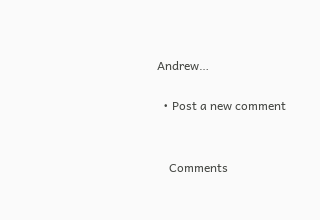Andrew…

  • Post a new comment


    Comments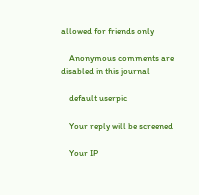allowed for friends only

    Anonymous comments are disabled in this journal

    default userpic

    Your reply will be screened

    Your IP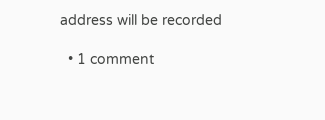address will be recorded

  • 1 comment